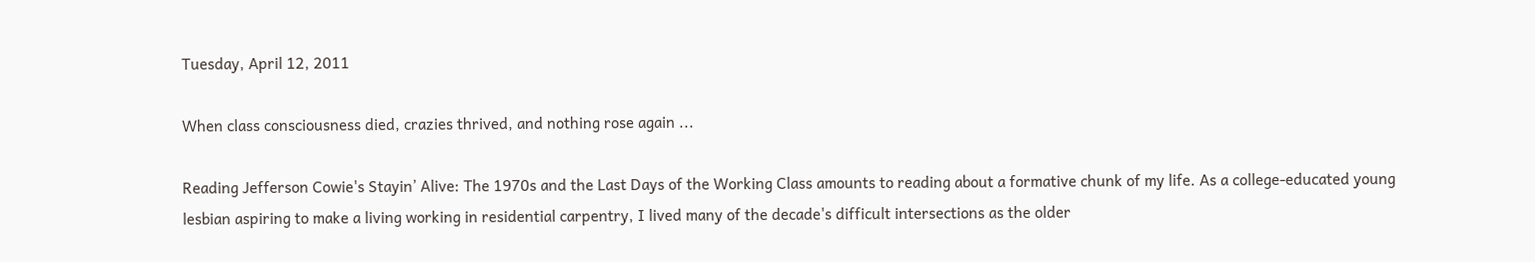Tuesday, April 12, 2011

When class consciousness died, crazies thrived, and nothing rose again ...

Reading Jefferson Cowie's Stayin’ Alive: The 1970s and the Last Days of the Working Class amounts to reading about a formative chunk of my life. As a college-educated young lesbian aspiring to make a living working in residential carpentry, I lived many of the decade's difficult intersections as the older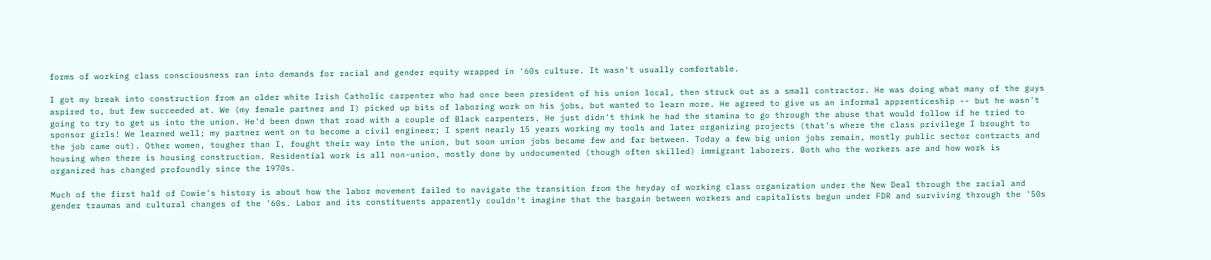forms of working class consciousness ran into demands for racial and gender equity wrapped in '60s culture. It wasn't usually comfortable.

I got my break into construction from an older white Irish Catholic carpenter who had once been president of his union local, then struck out as a small contractor. He was doing what many of the guys aspired to, but few succeeded at. We (my female partner and I) picked up bits of laboring work on his jobs, but wanted to learn more. He agreed to give us an informal apprenticeship -- but he wasn't going to try to get us into the union. He'd been down that road with a couple of Black carpenters. He just didn't think he had the stamina to go through the abuse that would follow if he tried to sponsor girls! We learned well; my partner went on to become a civil engineer; I spent nearly 15 years working my tools and later organizing projects (that's where the class privilege I brought to the job came out). Other women, tougher than I, fought their way into the union, but soon union jobs became few and far between. Today a few big union jobs remain, mostly public sector contracts and housing when there is housing construction. Residential work is all non-union, mostly done by undocumented (though often skilled) immigrant laborers. Both who the workers are and how work is organized has changed profoundly since the 1970s.

Much of the first half of Cowie's history is about how the labor movement failed to navigate the transition from the heyday of working class organization under the New Deal through the racial and gender traumas and cultural changes of the '60s. Labor and its constituents apparently couldn't imagine that the bargain between workers and capitalists begun under FDR and surviving through the '50s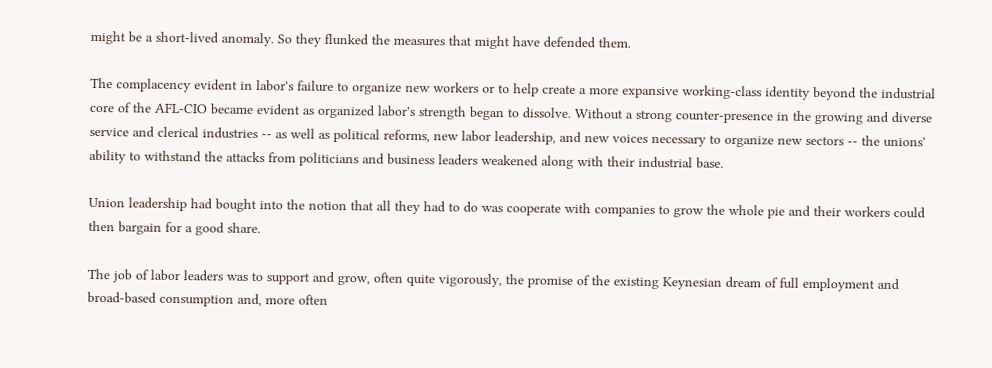might be a short-lived anomaly. So they flunked the measures that might have defended them.

The complacency evident in labor's failure to organize new workers or to help create a more expansive working-class identity beyond the industrial core of the AFL-CIO became evident as organized labor's strength began to dissolve. Without a strong counter-presence in the growing and diverse service and clerical industries -- as well as political reforms, new labor leadership, and new voices necessary to organize new sectors -- the unions' ability to withstand the attacks from politicians and business leaders weakened along with their industrial base.

Union leadership had bought into the notion that all they had to do was cooperate with companies to grow the whole pie and their workers could then bargain for a good share.

The job of labor leaders was to support and grow, often quite vigorously, the promise of the existing Keynesian dream of full employment and broad-based consumption and, more often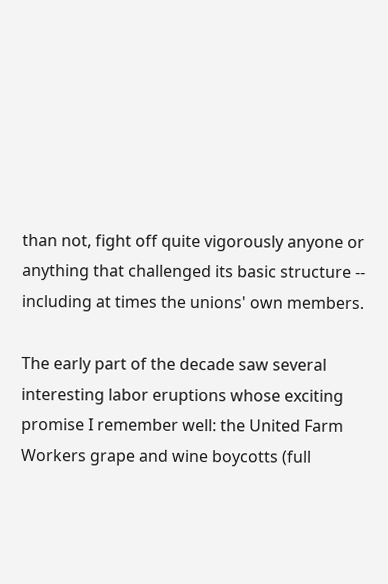than not, fight off quite vigorously anyone or anything that challenged its basic structure -- including at times the unions' own members.

The early part of the decade saw several interesting labor eruptions whose exciting promise I remember well: the United Farm Workers grape and wine boycotts (full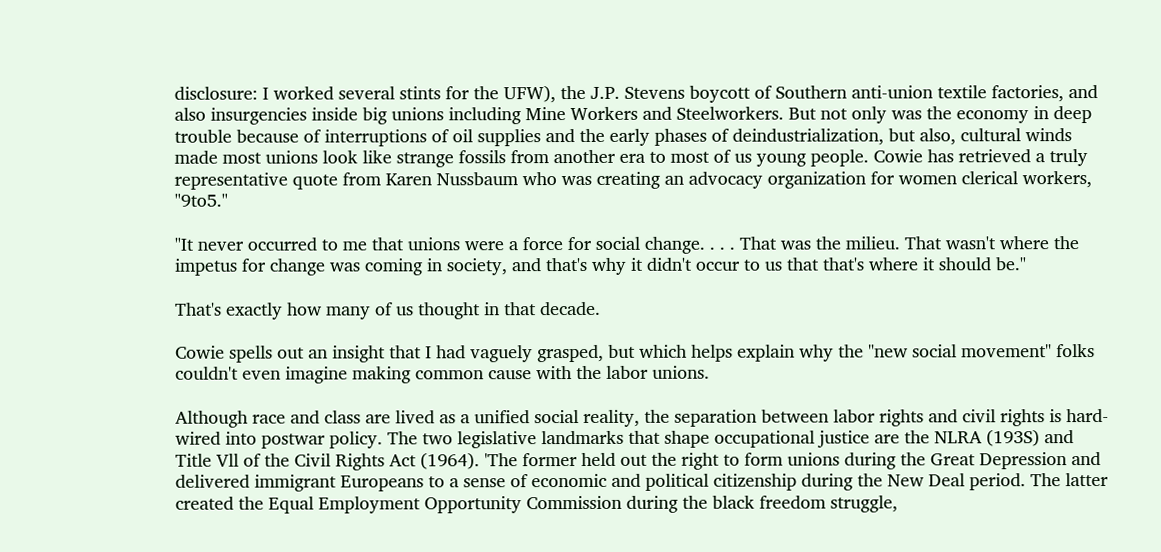disclosure: I worked several stints for the UFW), the J.P. Stevens boycott of Southern anti-union textile factories, and also insurgencies inside big unions including Mine Workers and Steelworkers. But not only was the economy in deep trouble because of interruptions of oil supplies and the early phases of deindustrialization, but also, cultural winds made most unions look like strange fossils from another era to most of us young people. Cowie has retrieved a truly representative quote from Karen Nussbaum who was creating an advocacy organization for women clerical workers, "9to5."

"It never occurred to me that unions were a force for social change. . . . That was the milieu. That wasn't where the impetus for change was coming in society, and that's why it didn't occur to us that that's where it should be."

That's exactly how many of us thought in that decade.

Cowie spells out an insight that I had vaguely grasped, but which helps explain why the "new social movement" folks couldn't even imagine making common cause with the labor unions.

Although race and class are lived as a unified social reality, the separation between labor rights and civil rights is hard-wired into postwar policy. The two legislative landmarks that shape occupational justice are the NLRA (193S) and Title Vll of the Civil Rights Act (1964). 'The former held out the right to form unions during the Great Depression and delivered immigrant Europeans to a sense of economic and political citizenship during the New Deal period. The latter created the Equal Employment Opportunity Commission during the black freedom struggle,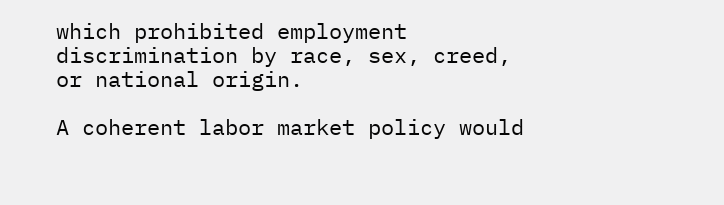which prohibited employment discrimination by race, sex, creed, or national origin.

A coherent labor market policy would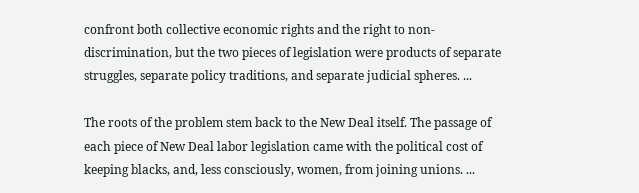confront both collective economic rights and the right to non-discrimination, but the two pieces of legislation were products of separate struggles, separate policy traditions, and separate judicial spheres. ...

The roots of the problem stem back to the New Deal itself. The passage of each piece of New Deal labor legislation came with the political cost of keeping blacks, and, less consciously, women, from joining unions. ...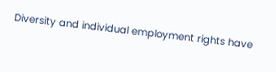Diversity and individual employment rights have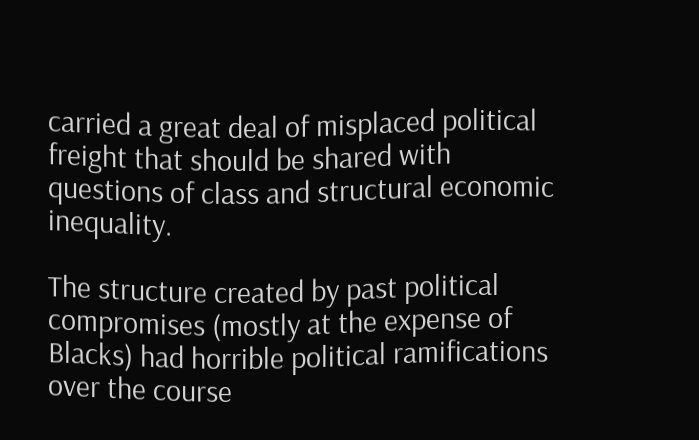carried a great deal of misplaced political freight that should be shared with questions of class and structural economic inequality.

The structure created by past political compromises (mostly at the expense of Blacks) had horrible political ramifications over the course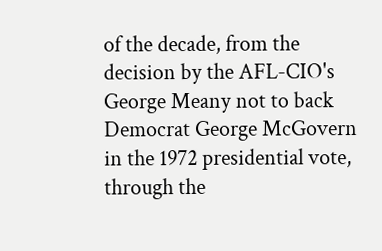of the decade, from the decision by the AFL-CIO's George Meany not to back Democrat George McGovern in the 1972 presidential vote, through the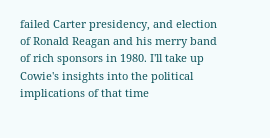failed Carter presidency, and election of Ronald Reagan and his merry band of rich sponsors in 1980. I'll take up Cowie's insights into the political implications of that time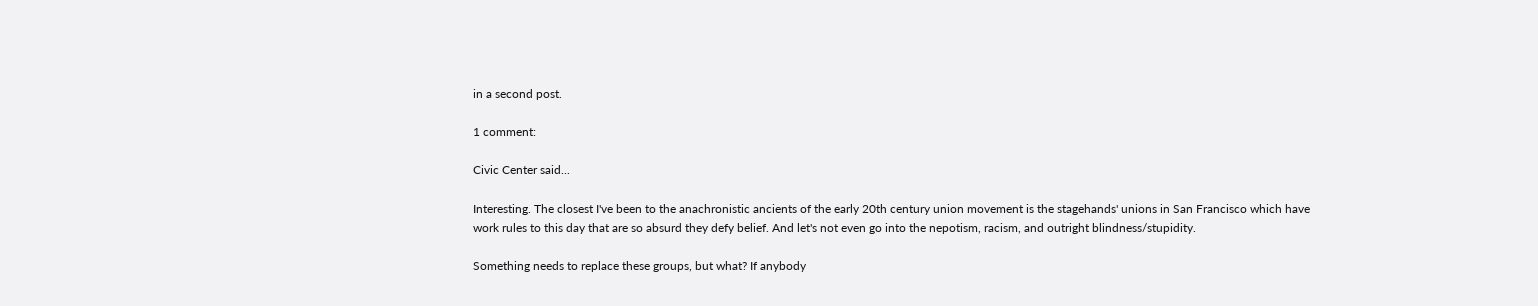in a second post.

1 comment:

Civic Center said...

Interesting. The closest I've been to the anachronistic ancients of the early 20th century union movement is the stagehands' unions in San Francisco which have work rules to this day that are so absurd they defy belief. And let's not even go into the nepotism, racism, and outright blindness/stupidity.

Something needs to replace these groups, but what? If anybody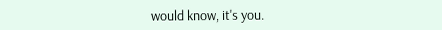would know, it's you.